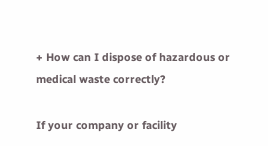+ How can I dispose of hazardous or medical waste correctly?

If your company or facility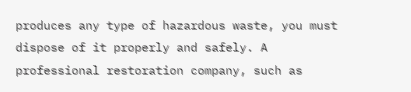produces any type of hazardous waste, you must dispose of it properly and safely. A professional restoration company, such as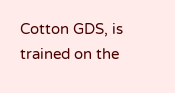Cotton GDS, is trained on the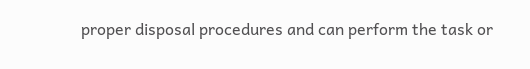proper disposal procedures and can perform the task or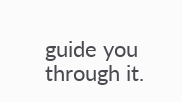guide you through it.